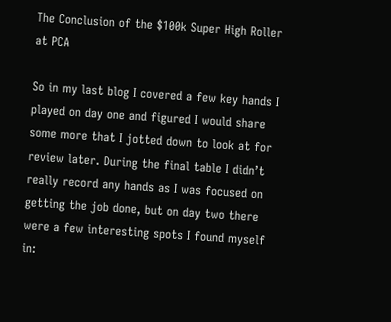The Conclusion of the $100k Super High Roller at PCA

So in my last blog I covered a few key hands I played on day one and figured I would share some more that I jotted down to look at for review later. During the final table I didn’t really record any hands as I was focused on getting the job done, but on day two there were a few interesting spots I found myself in: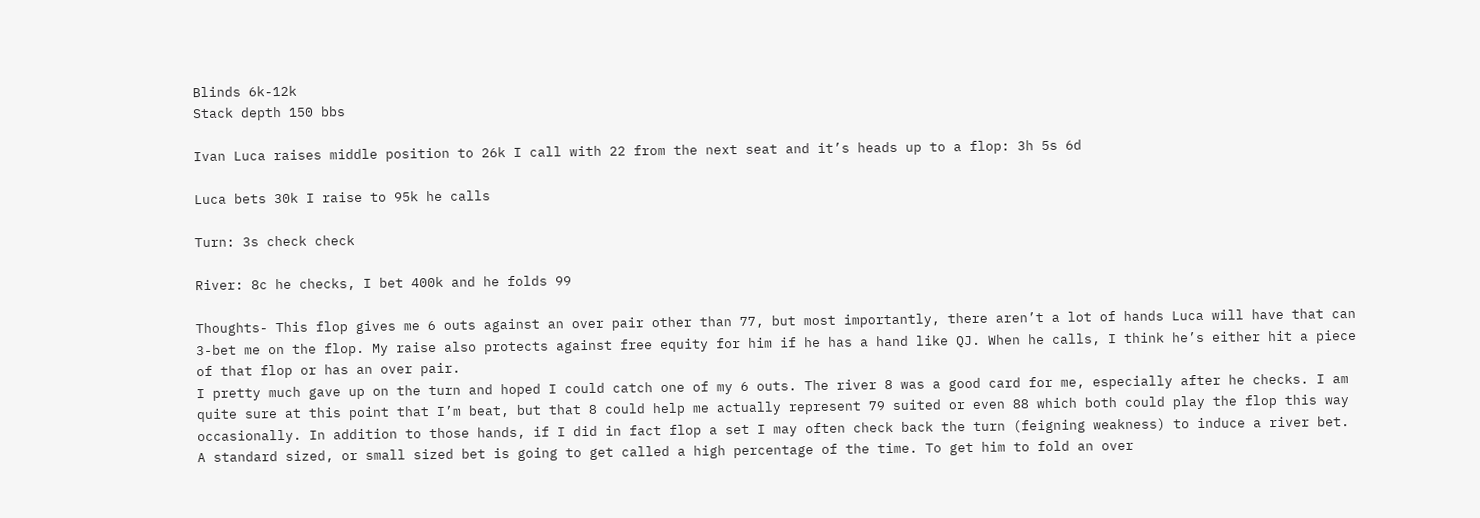Blinds 6k-12k
Stack depth 150 bbs

Ivan Luca raises middle position to 26k I call with 22 from the next seat and it’s heads up to a flop: 3h 5s 6d

Luca bets 30k I raise to 95k he calls

Turn: 3s check check

River: 8c he checks, I bet 400k and he folds 99

Thoughts- This flop gives me 6 outs against an over pair other than 77, but most importantly, there aren’t a lot of hands Luca will have that can 3-bet me on the flop. My raise also protects against free equity for him if he has a hand like QJ. When he calls, I think he’s either hit a piece of that flop or has an over pair.
I pretty much gave up on the turn and hoped I could catch one of my 6 outs. The river 8 was a good card for me, especially after he checks. I am quite sure at this point that I’m beat, but that 8 could help me actually represent 79 suited or even 88 which both could play the flop this way occasionally. In addition to those hands, if I did in fact flop a set I may often check back the turn (feigning weakness) to induce a river bet.
A standard sized, or small sized bet is going to get called a high percentage of the time. To get him to fold an over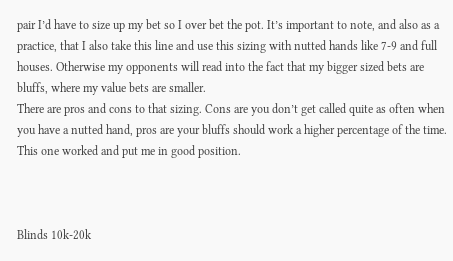pair I’d have to size up my bet so I over bet the pot. It’s important to note, and also as a practice, that I also take this line and use this sizing with nutted hands like 7-9 and full houses. Otherwise my opponents will read into the fact that my bigger sized bets are bluffs, where my value bets are smaller.
There are pros and cons to that sizing. Cons are you don’t get called quite as often when you have a nutted hand, pros are your bluffs should work a higher percentage of the time. This one worked and put me in good position.



Blinds 10k-20k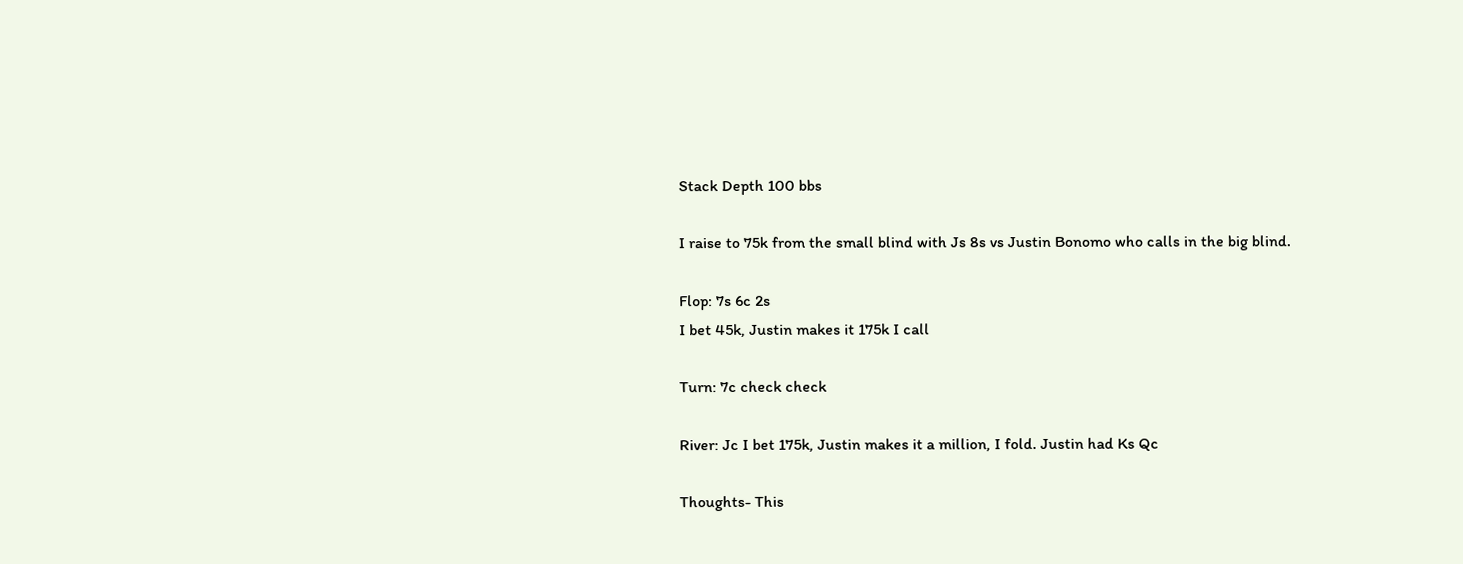Stack Depth 100 bbs

I raise to 75k from the small blind with Js 8s vs Justin Bonomo who calls in the big blind.

Flop: 7s 6c 2s
I bet 45k, Justin makes it 175k I call

Turn: 7c check check

River: Jc I bet 175k, Justin makes it a million, I fold. Justin had Ks Qc

Thoughts- This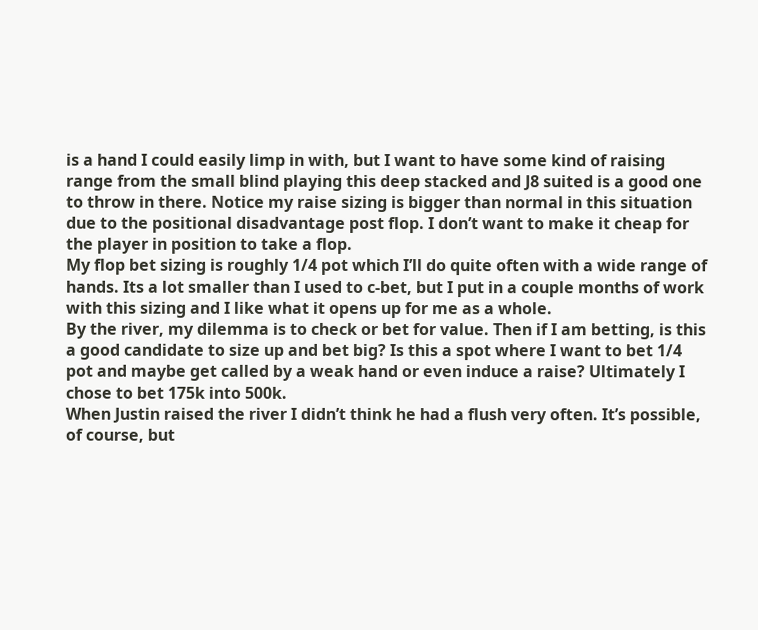is a hand I could easily limp in with, but I want to have some kind of raising range from the small blind playing this deep stacked and J8 suited is a good one to throw in there. Notice my raise sizing is bigger than normal in this situation due to the positional disadvantage post flop. I don’t want to make it cheap for the player in position to take a flop.
My flop bet sizing is roughly 1/4 pot which I’ll do quite often with a wide range of hands. Its a lot smaller than I used to c-bet, but I put in a couple months of work with this sizing and I like what it opens up for me as a whole.
By the river, my dilemma is to check or bet for value. Then if I am betting, is this a good candidate to size up and bet big? Is this a spot where I want to bet 1/4 pot and maybe get called by a weak hand or even induce a raise? Ultimately I chose to bet 175k into 500k.
When Justin raised the river I didn’t think he had a flush very often. It’s possible, of course, but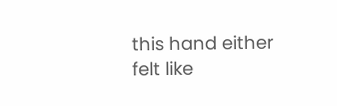this hand either felt like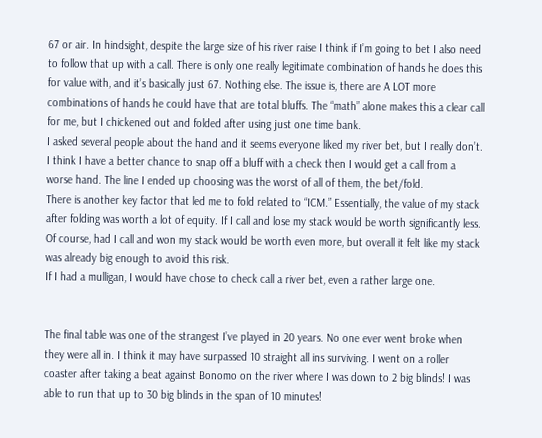67 or air. In hindsight, despite the large size of his river raise I think if I’m going to bet I also need to follow that up with a call. There is only one really legitimate combination of hands he does this for value with, and it’s basically just 67. Nothing else. The issue is, there are A LOT more combinations of hands he could have that are total bluffs. The “math” alone makes this a clear call for me, but I chickened out and folded after using just one time bank.
I asked several people about the hand and it seems everyone liked my river bet, but I really don’t. I think I have a better chance to snap off a bluff with a check then I would get a call from a worse hand. The line I ended up choosing was the worst of all of them, the bet/fold.
There is another key factor that led me to fold related to “ICM.” Essentially, the value of my stack after folding was worth a lot of equity. If I call and lose my stack would be worth significantly less. Of course, had I call and won my stack would be worth even more, but overall it felt like my stack was already big enough to avoid this risk.
If I had a mulligan, I would have chose to check call a river bet, even a rather large one.


The final table was one of the strangest I’ve played in 20 years. No one ever went broke when they were all in. I think it may have surpassed 10 straight all ins surviving. I went on a roller coaster after taking a beat against Bonomo on the river where I was down to 2 big blinds! I was able to run that up to 30 big blinds in the span of 10 minutes!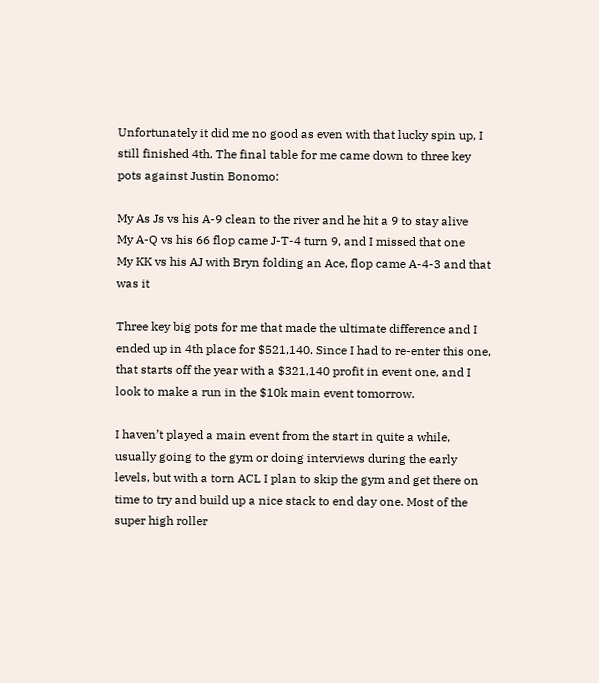Unfortunately it did me no good as even with that lucky spin up, I still finished 4th. The final table for me came down to three key pots against Justin Bonomo:

My As Js vs his A-9 clean to the river and he hit a 9 to stay alive
My A-Q vs his 66 flop came J-T-4 turn 9, and I missed that one
My KK vs his AJ with Bryn folding an Ace, flop came A-4-3 and that was it

Three key big pots for me that made the ultimate difference and I ended up in 4th place for $521,140. Since I had to re-enter this one, that starts off the year with a $321,140 profit in event one, and I look to make a run in the $10k main event tomorrow.

I haven’t played a main event from the start in quite a while, usually going to the gym or doing interviews during the early levels, but with a torn ACL I plan to skip the gym and get there on time to try and build up a nice stack to end day one. Most of the super high roller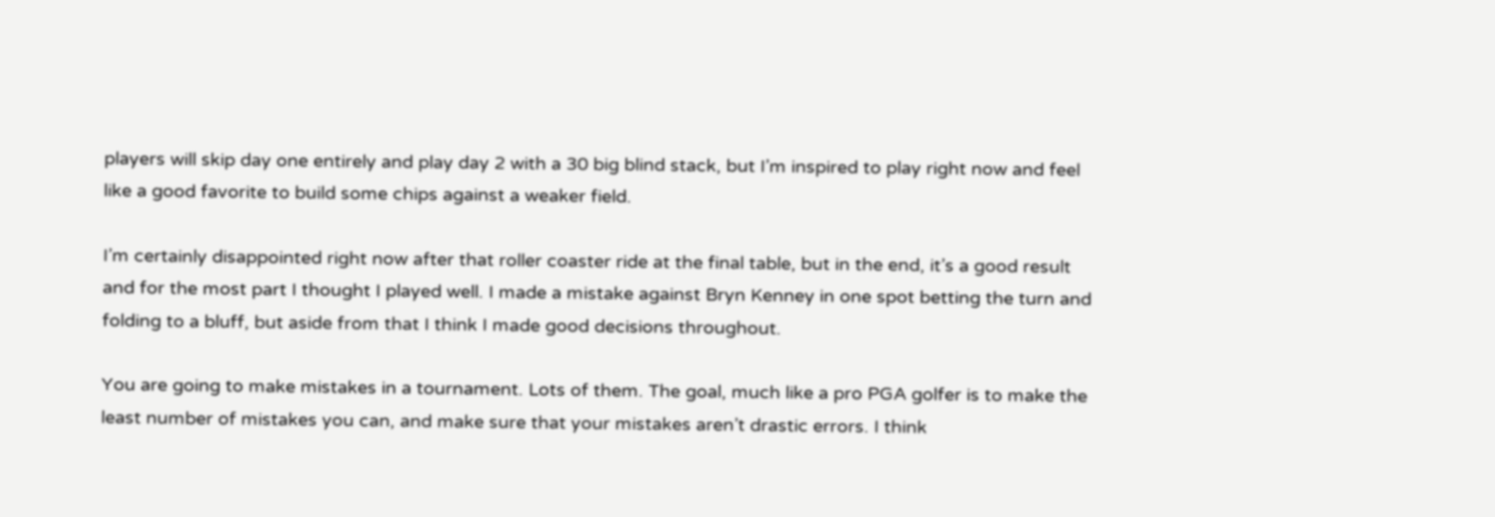players will skip day one entirely and play day 2 with a 30 big blind stack, but I’m inspired to play right now and feel like a good favorite to build some chips against a weaker field.

I’m certainly disappointed right now after that roller coaster ride at the final table, but in the end, it’s a good result and for the most part I thought I played well. I made a mistake against Bryn Kenney in one spot betting the turn and folding to a bluff, but aside from that I think I made good decisions throughout.

You are going to make mistakes in a tournament. Lots of them. The goal, much like a pro PGA golfer is to make the least number of mistakes you can, and make sure that your mistakes aren’t drastic errors. I think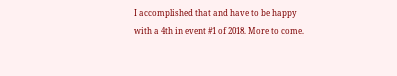I accomplished that and have to be happy with a 4th in event #1 of 2018. More to come.